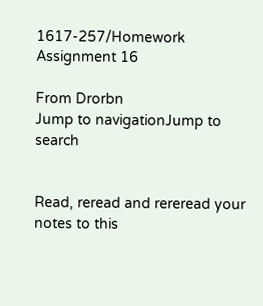1617-257/Homework Assignment 16

From Drorbn
Jump to navigationJump to search


Read, reread and rereread your notes to this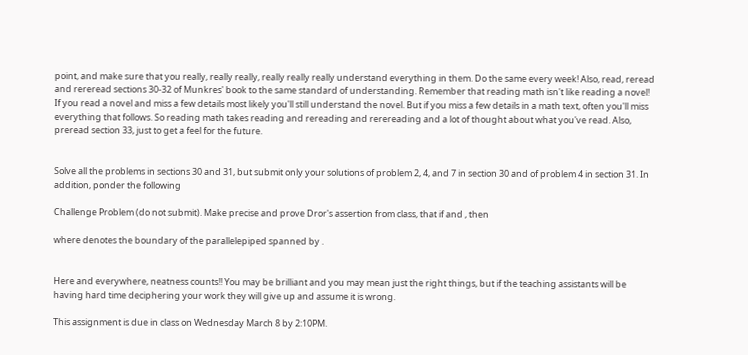point, and make sure that you really, really really, really really really understand everything in them. Do the same every week! Also, read, reread and rereread sections 30-32 of Munkres' book to the same standard of understanding. Remember that reading math isn't like reading a novel! If you read a novel and miss a few details most likely you'll still understand the novel. But if you miss a few details in a math text, often you'll miss everything that follows. So reading math takes reading and rereading and rerereading and a lot of thought about what you've read. Also, preread section 33, just to get a feel for the future.


Solve all the problems in sections 30 and 31, but submit only your solutions of problem 2, 4, and 7 in section 30 and of problem 4 in section 31. In addition, ponder the following

Challenge Problem (do not submit). Make precise and prove Dror's assertion from class, that if and , then

where denotes the boundary of the parallelepiped spanned by .


Here and everywhere, neatness counts!! You may be brilliant and you may mean just the right things, but if the teaching assistants will be having hard time deciphering your work they will give up and assume it is wrong.

This assignment is due in class on Wednesday March 8 by 2:10PM.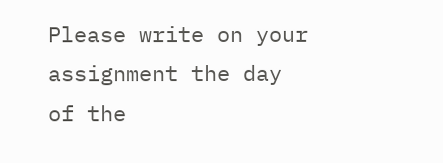Please write on your assignment the day of the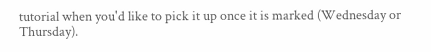tutorial when you'd like to pick it up once it is marked (Wednesday or Thursday).